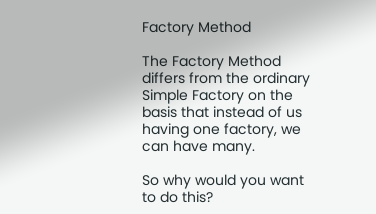Factory Method

The Factory Method differs from the ordinary Simple Factory on the basis that instead of us having one factory, we can have many.

So why would you want to do this?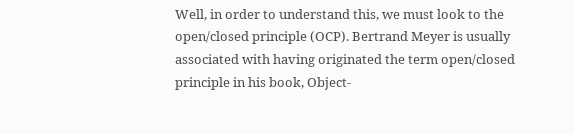Well, in order to understand this, we must look to the open/closed principle (OCP). Bertrand Meyer is usually associated with having originated the term open/closed principle in his book, Object-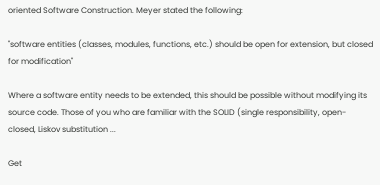oriented Software Construction. Meyer stated the following:

"software entities (classes, modules, functions, etc.) should be open for extension, but closed for modification"

Where a software entity needs to be extended, this should be possible without modifying its source code. Those of you who are familiar with the SOLID (single responsibility, open-closed, Liskov substitution ...

Get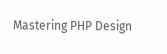Mastering PHP Design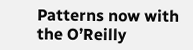Patterns now with the O’Reilly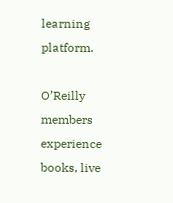learning platform.

O’Reilly members experience books, live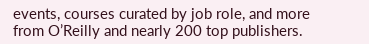events, courses curated by job role, and more from O’Reilly and nearly 200 top publishers.